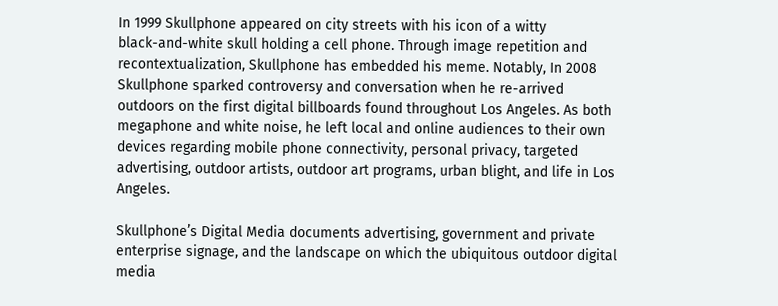In 1999 Skullphone appeared on city streets with his icon of a witty
black-and-white skull holding a cell phone. Through image repetition and recontextualization, Skullphone has embedded his meme. Notably, In 2008 Skullphone sparked controversy and conversation when he re-arrived outdoors on the first digital billboards found throughout Los Angeles. As both megaphone and white noise, he left local and online audiences to their own devices regarding mobile phone connectivity, personal privacy, targeted advertising, outdoor artists, outdoor art programs, urban blight, and life in Los Angeles.

Skullphone’s Digital Media documents advertising, government and private enterprise signage, and the landscape on which the ubiquitous outdoor digital media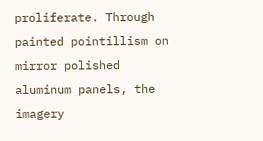proliferate. Through painted pointillism on mirror polished aluminum panels, the imagery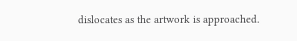dislocates as the artwork is approached.